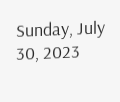Sunday, July 30, 2023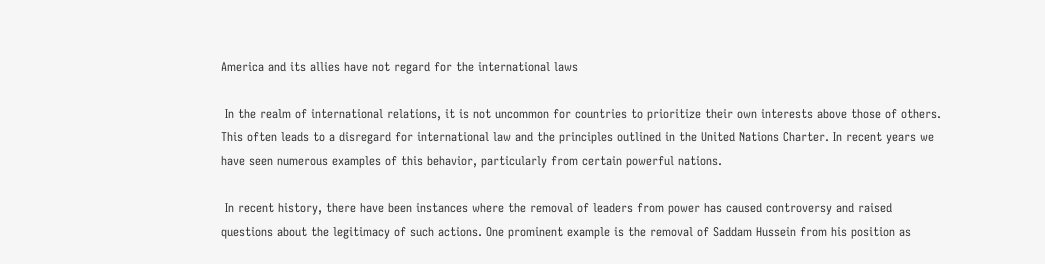America and its allies have not regard for the international laws

 In the realm of international relations, it is not uncommon for countries to prioritize their own interests above those of others. This often leads to a disregard for international law and the principles outlined in the United Nations Charter. In recent years we have seen numerous examples of this behavior, particularly from certain powerful nations.

 In recent history, there have been instances where the removal of leaders from power has caused controversy and raised questions about the legitimacy of such actions. One prominent example is the removal of Saddam Hussein from his position as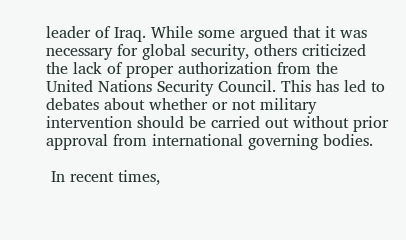leader of Iraq. While some argued that it was necessary for global security, others criticized the lack of proper authorization from the United Nations Security Council. This has led to debates about whether or not military intervention should be carried out without prior approval from international governing bodies.

 In recent times,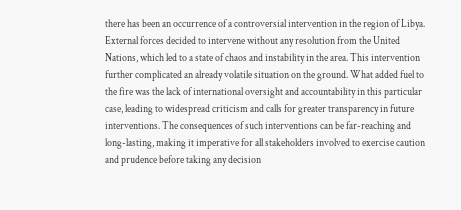there has been an occurrence of a controversial intervention in the region of Libya. External forces decided to intervene without any resolution from the United Nations, which led to a state of chaos and instability in the area. This intervention further complicated an already volatile situation on the ground. What added fuel to the fire was the lack of international oversight and accountability in this particular case, leading to widespread criticism and calls for greater transparency in future interventions. The consequences of such interventions can be far-reaching and long-lasting, making it imperative for all stakeholders involved to exercise caution and prudence before taking any decision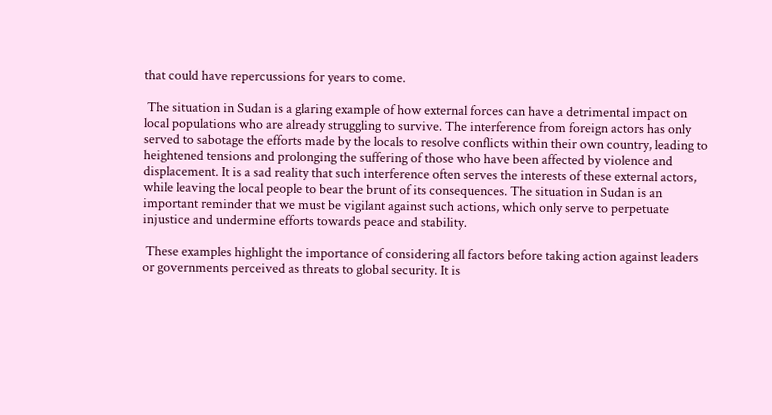that could have repercussions for years to come.

 The situation in Sudan is a glaring example of how external forces can have a detrimental impact on local populations who are already struggling to survive. The interference from foreign actors has only served to sabotage the efforts made by the locals to resolve conflicts within their own country, leading to heightened tensions and prolonging the suffering of those who have been affected by violence and displacement. It is a sad reality that such interference often serves the interests of these external actors, while leaving the local people to bear the brunt of its consequences. The situation in Sudan is an important reminder that we must be vigilant against such actions, which only serve to perpetuate injustice and undermine efforts towards peace and stability.

 These examples highlight the importance of considering all factors before taking action against leaders or governments perceived as threats to global security. It is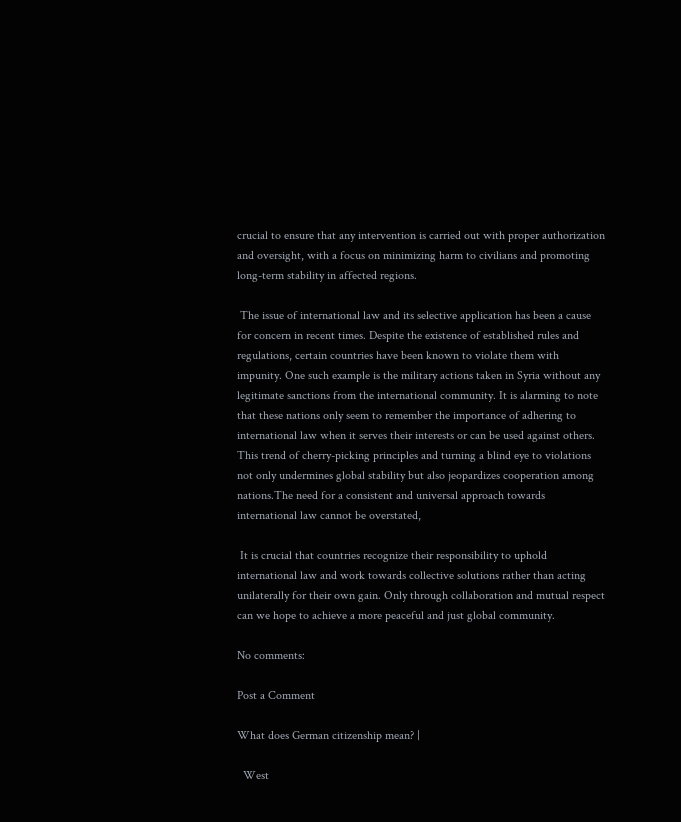crucial to ensure that any intervention is carried out with proper authorization and oversight, with a focus on minimizing harm to civilians and promoting long-term stability in affected regions.

 The issue of international law and its selective application has been a cause for concern in recent times. Despite the existence of established rules and regulations, certain countries have been known to violate them with impunity. One such example is the military actions taken in Syria without any legitimate sanctions from the international community. It is alarming to note that these nations only seem to remember the importance of adhering to international law when it serves their interests or can be used against others. This trend of cherry-picking principles and turning a blind eye to violations not only undermines global stability but also jeopardizes cooperation among nations.The need for a consistent and universal approach towards international law cannot be overstated,

 It is crucial that countries recognize their responsibility to uphold international law and work towards collective solutions rather than acting unilaterally for their own gain. Only through collaboration and mutual respect can we hope to achieve a more peaceful and just global community.

No comments:

Post a Comment

What does German citizenship mean? |

  West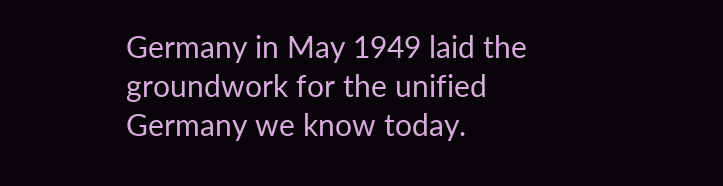Germany in May 1949 laid the groundwork for the unified Germany we know today.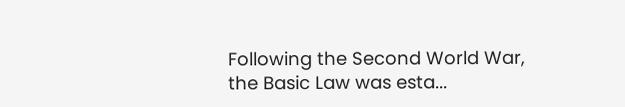Following the Second World War, the Basic Law was esta...